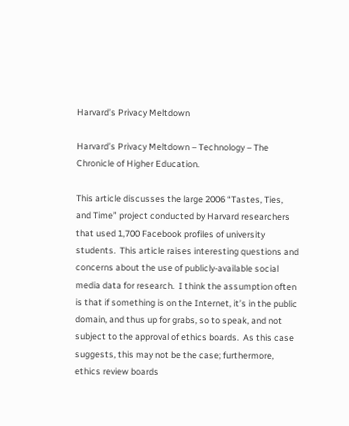Harvard’s Privacy Meltdown

Harvard’s Privacy Meltdown – Technology – The Chronicle of Higher Education.

This article discusses the large 2006 “Tastes, Ties, and Time” project conducted by Harvard researchers that used 1,700 Facebook profiles of university students.  This article raises interesting questions and concerns about the use of publicly-available social media data for research.  I think the assumption often is that if something is on the Internet, it’s in the public domain, and thus up for grabs, so to speak, and not subject to the approval of ethics boards.  As this case suggests, this may not be the case; furthermore, ethics review boards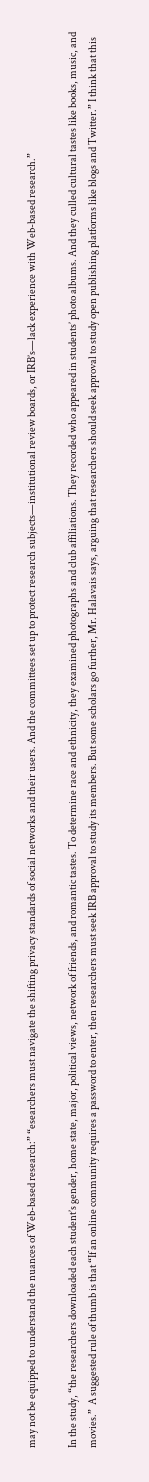may not be equipped to understand the nuances of Web-based research:” “esearchers must navigate the shifting privacy standards of social networks and their users. And the committees set up to protect research subjects—institutional review boards, or IRB’s—lack experience with Web-based research.”

In the study, “the researchers downloaded each student’s gender, home state, major, political views, network of friends, and romantic tastes. To determine race and ethnicity, they examined photographs and club affiliations. They recorded who appeared in students’ photo albums. And they culled cultural tastes like books, music, and movies.”  A suggested rule of thumb is that “If an online community requires a password to enter, then researchers must seek IRB approval to study its members. But some scholars go further, Mr. Halavais says, arguing that researchers should seek approval to study open publishing platforms like blogs and Twitter.” I think that this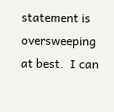statement is oversweeping at best.  I can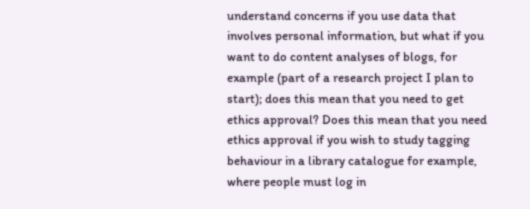understand concerns if you use data that involves personal information, but what if you want to do content analyses of blogs, for example (part of a research project I plan to start); does this mean that you need to get ethics approval? Does this mean that you need ethics approval if you wish to study tagging behaviour in a library catalogue for example, where people must log in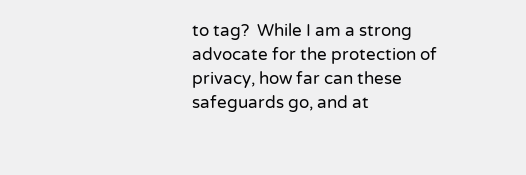to tag?  While I am a strong advocate for the protection of privacy, how far can these safeguards go, and at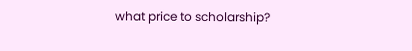what price to scholarship?